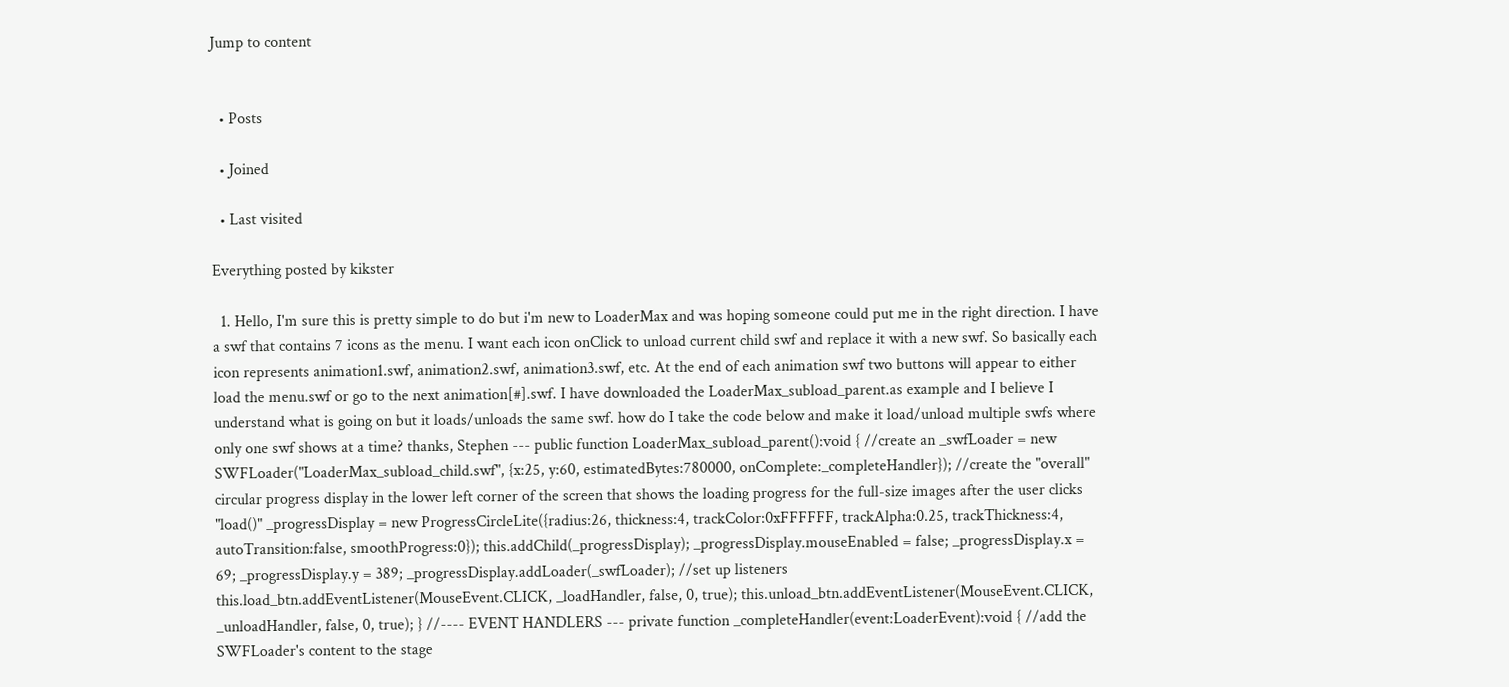Jump to content


  • Posts

  • Joined

  • Last visited

Everything posted by kikster

  1. Hello, I'm sure this is pretty simple to do but i'm new to LoaderMax and was hoping someone could put me in the right direction. I have a swf that contains 7 icons as the menu. I want each icon onClick to unload current child swf and replace it with a new swf. So basically each icon represents animation1.swf, animation2.swf, animation3.swf, etc. At the end of each animation swf two buttons will appear to either load the menu.swf or go to the next animation[#].swf. I have downloaded the LoaderMax_subload_parent.as example and I believe I understand what is going on but it loads/unloads the same swf. how do I take the code below and make it load/unload multiple swfs where only one swf shows at a time? thanks, Stephen --- public function LoaderMax_subload_parent():void { //create an _swfLoader = new SWFLoader("LoaderMax_subload_child.swf", {x:25, y:60, estimatedBytes:780000, onComplete:_completeHandler}); //create the "overall" circular progress display in the lower left corner of the screen that shows the loading progress for the full-size images after the user clicks "load()" _progressDisplay = new ProgressCircleLite({radius:26, thickness:4, trackColor:0xFFFFFF, trackAlpha:0.25, trackThickness:4, autoTransition:false, smoothProgress:0}); this.addChild(_progressDisplay); _progressDisplay.mouseEnabled = false; _progressDisplay.x = 69; _progressDisplay.y = 389; _progressDisplay.addLoader(_swfLoader); //set up listeners this.load_btn.addEventListener(MouseEvent.CLICK, _loadHandler, false, 0, true); this.unload_btn.addEventListener(MouseEvent.CLICK, _unloadHandler, false, 0, true); } //---- EVENT HANDLERS --- private function _completeHandler(event:LoaderEvent):void { //add the SWFLoader's content to the stage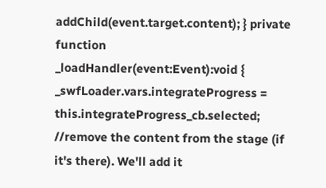addChild(event.target.content); } private function _loadHandler(event:Event):void { _swfLoader.vars.integrateProgress = this.integrateProgress_cb.selected; //remove the content from the stage (if it's there). We'll add it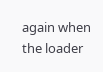again when the loader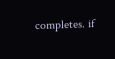completes. if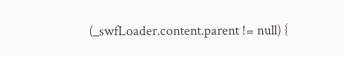(_swfLoader.content.parent != null) {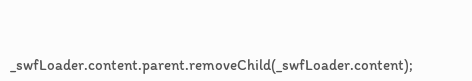_swfLoader.content.parent.removeChild(_swfLoader.content);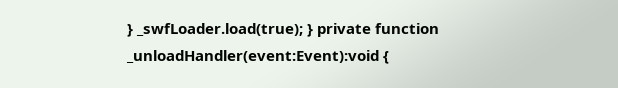} _swfLoader.load(true); } private function _unloadHandler(event:Event):void {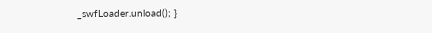_swfLoader.unload(); }